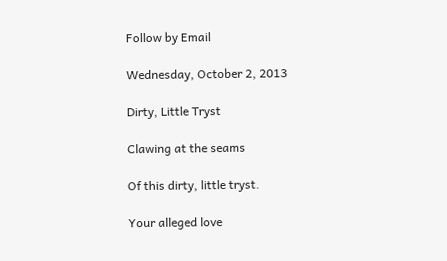Follow by Email

Wednesday, October 2, 2013

Dirty, Little Tryst

Clawing at the seams

Of this dirty, little tryst.

Your alleged love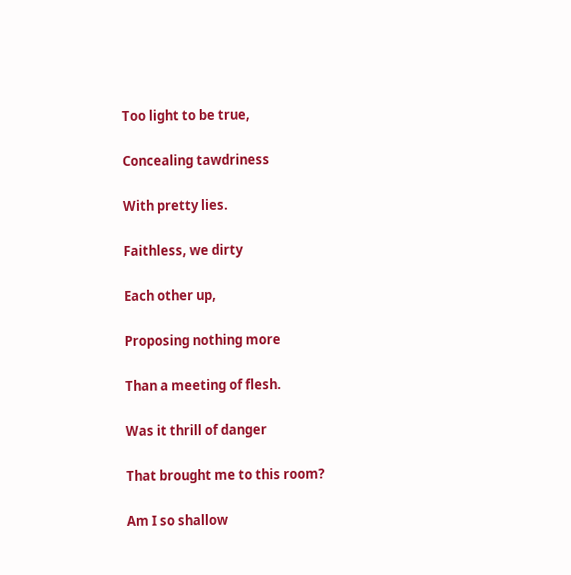Too light to be true,

Concealing tawdriness

With pretty lies.

Faithless, we dirty

Each other up,

Proposing nothing more

Than a meeting of flesh.

Was it thrill of danger

That brought me to this room?

Am I so shallow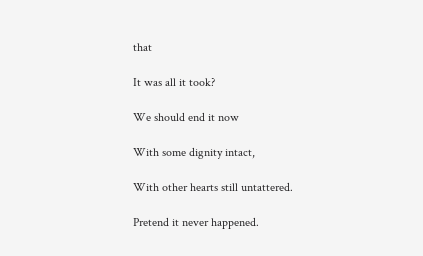that

It was all it took?

We should end it now

With some dignity intact,

With other hearts still untattered.

Pretend it never happened.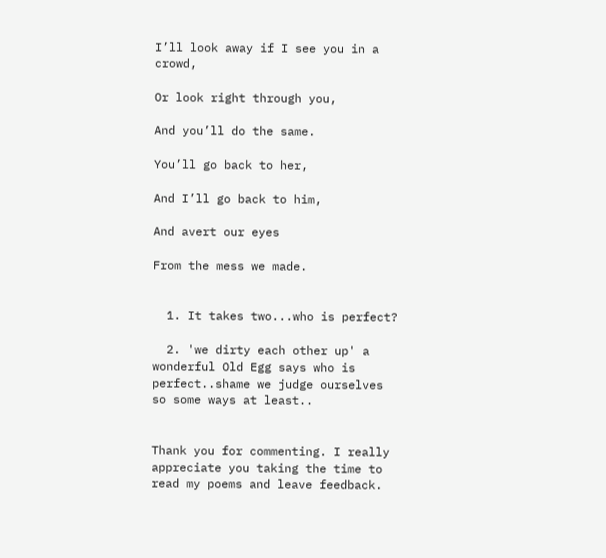I’ll look away if I see you in a crowd,

Or look right through you,

And you’ll do the same.

You’ll go back to her,

And I’ll go back to him,

And avert our eyes

From the mess we made.


  1. It takes two...who is perfect?

  2. 'we dirty each other up' a wonderful Old Egg says who is perfect..shame we judge ourselves so some ways at least..


Thank you for commenting. I really appreciate you taking the time to read my poems and leave feedback.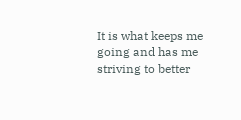It is what keeps me going and has me striving to better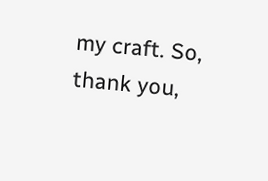my craft. So, thank you,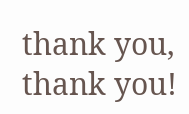thank you, thank you!